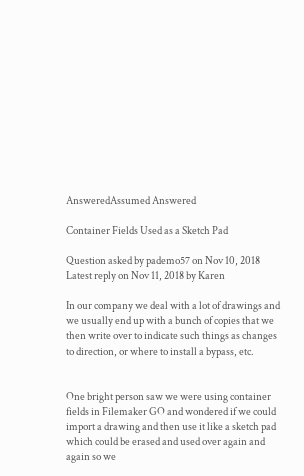AnsweredAssumed Answered

Container Fields Used as a Sketch Pad

Question asked by pademo57 on Nov 10, 2018
Latest reply on Nov 11, 2018 by Karen

In our company we deal with a lot of drawings and we usually end up with a bunch of copies that we then write over to indicate such things as changes to direction, or where to install a bypass, etc.


One bright person saw we were using container fields in Filemaker GO and wondered if we could import a drawing and then use it like a sketch pad which could be erased and used over again and again so we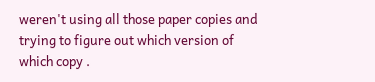weren't using all those paper copies and trying to figure out which version of which copy .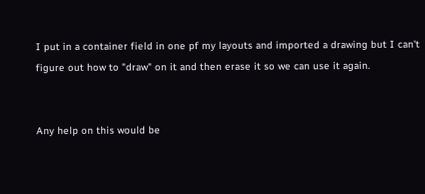I put in a container field in one pf my layouts and imported a drawing but I can't figure out how to "draw" on it and then erase it so we can use it again.


Any help on this would be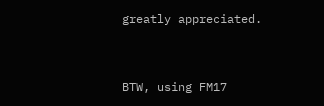greatly appreciated.


BTW, using FM17